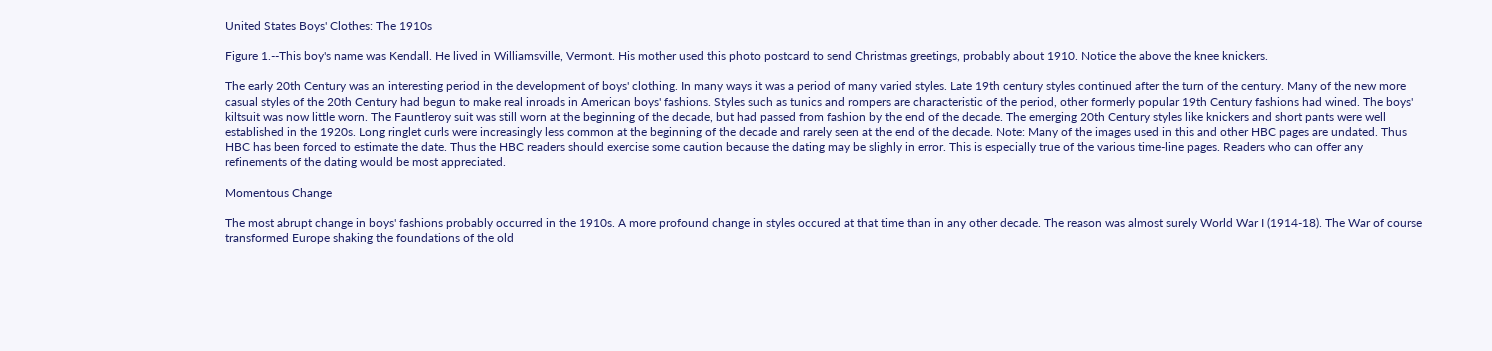United States Boys' Clothes: The 1910s

Figure 1.--This boy's name was Kendall. He lived in Williamsville, Vermont. His mother used this photo postcard to send Christmas greetings, probably about 1910. Notice the above the knee knickers.

The early 20th Century was an interesting period in the development of boys' clothing. In many ways it was a period of many varied styles. Late 19th century styles continued after the turn of the century. Many of the new more casual styles of the 20th Century had begun to make real inroads in American boys' fashions. Styles such as tunics and rompers are characteristic of the period, other formerly popular 19th Century fashions had wined. The boys' kiltsuit was now little worn. The Fauntleroy suit was still worn at the beginning of the decade, but had passed from fashion by the end of the decade. The emerging 20th Century styles like knickers and short pants were well established in the 1920s. Long ringlet curls were increasingly less common at the beginning of the decade and rarely seen at the end of the decade. Note: Many of the images used in this and other HBC pages are undated. Thus HBC has been forced to estimate the date. Thus the HBC readers should exercise some caution because the dating may be slighly in error. This is especially true of the various time-line pages. Readers who can offer any refinements of the dating would be most appreciated.

Momentous Change

The most abrupt change in boys' fashions probably occurred in the 1910s. A more profound change in styles occured at that time than in any other decade. The reason was almost surely World War I (1914-18). The War of course transformed Europe shaking the foundations of the old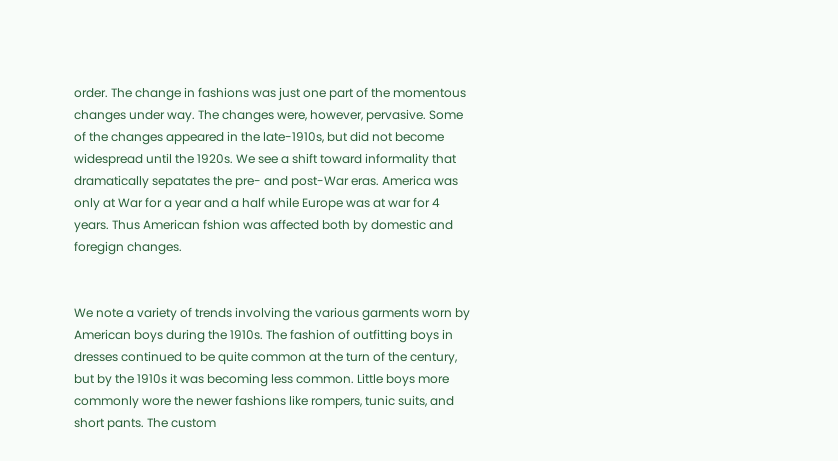order. The change in fashions was just one part of the momentous changes under way. The changes were, however, pervasive. Some of the changes appeared in the late-1910s, but did not become widespread until the 1920s. We see a shift toward informality that dramatically sepatates the pre- and post-War eras. America was only at War for a year and a half while Europe was at war for 4 years. Thus American fshion was affected both by domestic and foregign changes.


We note a variety of trends involving the various garments worn by American boys during the 1910s. The fashion of outfitting boys in dresses continued to be quite common at the turn of the century, but by the 1910s it was becoming less common. Little boys more commonly wore the newer fashions like rompers, tunic suits, and short pants. The custom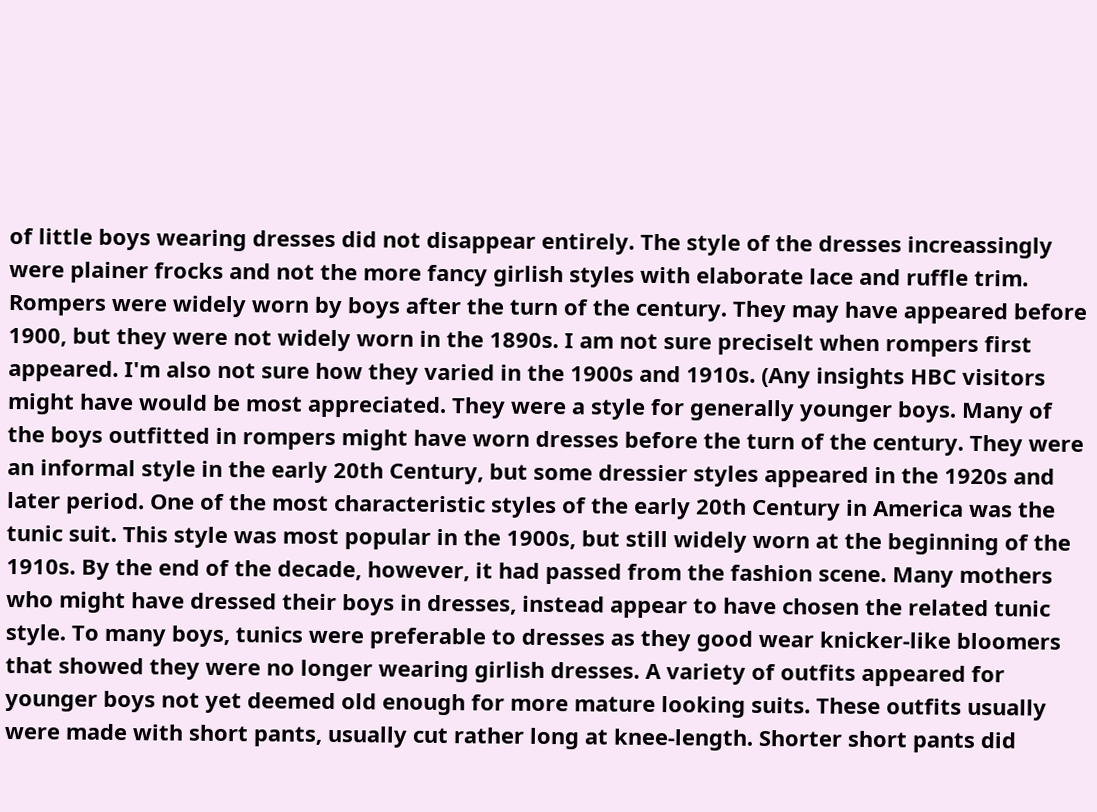of little boys wearing dresses did not disappear entirely. The style of the dresses increassingly were plainer frocks and not the more fancy girlish styles with elaborate lace and ruffle trim. Rompers were widely worn by boys after the turn of the century. They may have appeared before 1900, but they were not widely worn in the 1890s. I am not sure preciselt when rompers first appeared. I'm also not sure how they varied in the 1900s and 1910s. (Any insights HBC visitors might have would be most appreciated. They were a style for generally younger boys. Many of the boys outfitted in rompers might have worn dresses before the turn of the century. They were an informal style in the early 20th Century, but some dressier styles appeared in the 1920s and later period. One of the most characteristic styles of the early 20th Century in America was the tunic suit. This style was most popular in the 1900s, but still widely worn at the beginning of the 1910s. By the end of the decade, however, it had passed from the fashion scene. Many mothers who might have dressed their boys in dresses, instead appear to have chosen the related tunic style. To many boys, tunics were preferable to dresses as they good wear knicker-like bloomers that showed they were no longer wearing girlish dresses. A variety of outfits appeared for younger boys not yet deemed old enough for more mature looking suits. These outfits usually were made with short pants, usually cut rather long at knee-length. Shorter short pants did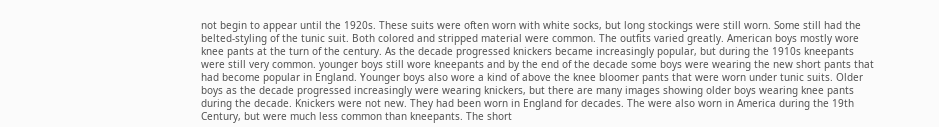not begin to appear until the 1920s. These suits were often worn with white socks, but long stockings were still worn. Some still had the belted-styling of the tunic suit. Both colored and stripped material were common. The outfits varied greatly. American boys mostly wore knee pants at the turn of the century. As the decade progressed knickers became increasingly popular, but during the 1910s kneepants were still very common. younger boys still wore kneepants and by the end of the decade some boys were wearing the new short pants that had become popular in England. Younger boys also wore a kind of above the knee bloomer pants that were worn under tunic suits. Older boys as the decade progressed increasingly were wearing knickers, but there are many images showing older boys wearing knee pants during the decade. Knickers were not new. They had been worn in England for decades. The were also worn in America during the 19th Century, but were much less common than kneepants. The short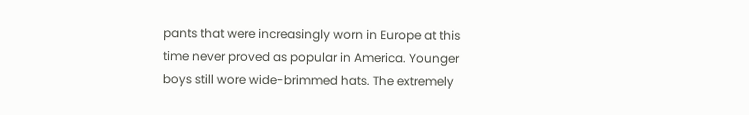pants that were increasingly worn in Europe at this time never proved as popular in America. Younger boys still wore wide-brimmed hats. The extremely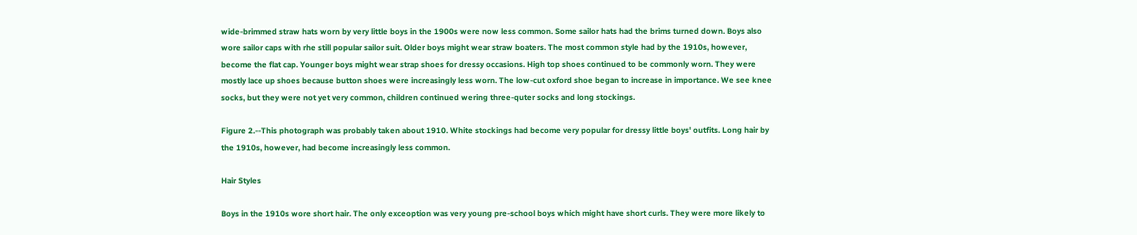wide-brimmed straw hats worn by very little boys in the 1900s were now less common. Some sailor hats had the brims turned down. Boys also wore sailor caps with rhe still popular sailor suit. Older boys might wear straw boaters. The most common style had by the 1910s, however, become the flat cap. Younger boys might wear strap shoes for dressy occasions. High top shoes continued to be commonly worn. They were mostly lace up shoes because button shoes were increasingly less worn. The low-cut oxford shoe began to increase in importance. We see knee socks, but they were not yet very common, children continued wering three-quter socks and long stockings.

Figure 2.--This photograph was probably taken about 1910. White stockings had become very popular for dressy little boys' outfits. Long hair by the 1910s, however, had become increasingly less common.

Hair Styles

Boys in the 1910s wore short hair. The only exceoption was very young pre-school boys which might have short curls. They were more likely to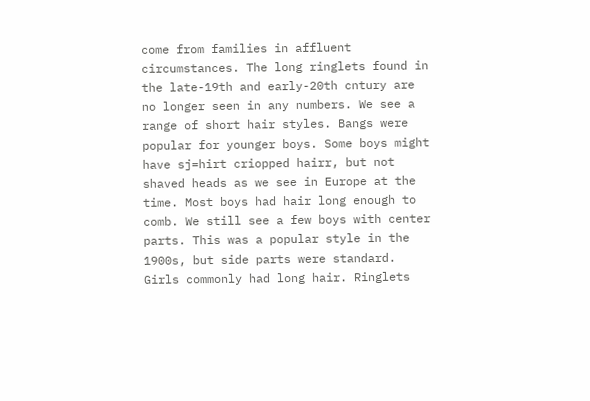come from families in affluent circumstances. The long ringlets found in the late-19th and early-20th cntury are no longer seen in any numbers. We see a range of short hair styles. Bangs were popular for younger boys. Some boys might have sj=hirt criopped hairr, but not shaved heads as we see in Europe at the time. Most boys had hair long enough to comb. We still see a few boys with center parts. This was a popular style in the 1900s, but side parts were standard. Girls commonly had long hair. Ringlets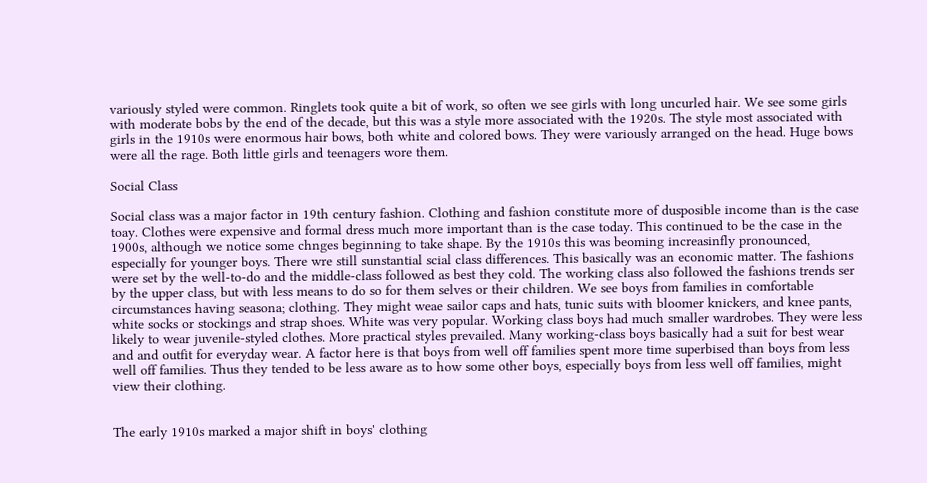variously styled were common. Ringlets took quite a bit of work, so often we see girls with long uncurled hair. We see some girls with moderate bobs by the end of the decade, but this was a style more associated with the 1920s. The style most associated with girls in the 1910s were enormous hair bows, both white and colored bows. They were variously arranged on the head. Huge bows were all the rage. Both little girls and teenagers wore them.

Social Class

Social class was a major factor in 19th century fashion. Clothing and fashion constitute more of dusposible income than is the case toay. Clothes were expensive and formal dress much more important than is the case today. This continued to be the case in the 1900s, although we notice some chnges beginning to take shape. By the 1910s this was beoming increasinfly pronounced, especially for younger boys. There wre still sunstantial scial class differences. This basically was an economic matter. The fashions were set by the well-to-do and the middle-class followed as best they cold. The working class also followed the fashions trends ser by the upper class, but with less means to do so for them selves or their children. We see boys from families in comfortable circumstances having seasona; clothing. They might weae sailor caps and hats, tunic suits with bloomer knickers, and knee pants, white socks or stockings and strap shoes. White was very popular. Working class boys had much smaller wardrobes. They were less likely to wear juvenile-styled clothes. More practical styles prevailed. Many working-class boys basically had a suit for best wear and and outfit for everyday wear. A factor here is that boys from well off families spent more time superbised than boys from less well off families. Thus they tended to be less aware as to how some other boys, especially boys from less well off families, might view their clothing.


The early 1910s marked a major shift in boys' clothing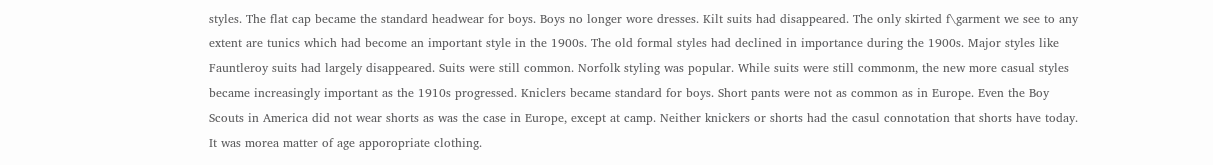styles. The flat cap became the standard headwear for boys. Boys no longer wore dresses. Kilt suits had disappeared. The only skirted f\garment we see to any extent are tunics which had become an important style in the 1900s. The old formal styles had declined in importance during the 1900s. Major styles like Fauntleroy suits had largely disappeared. Suits were still common. Norfolk styling was popular. While suits were still commonm, the new more casual styles became increasingly important as the 1910s progressed. Kniclers became standard for boys. Short pants were not as common as in Europe. Even the Boy Scouts in America did not wear shorts as was the case in Europe, except at camp. Neither knickers or shorts had the casul connotation that shorts have today. It was morea matter of age apporopriate clothing.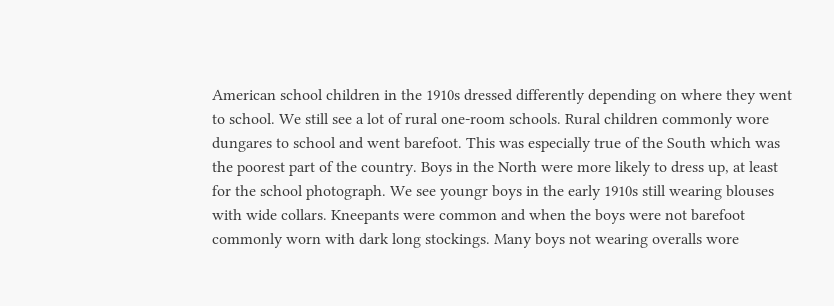American school children in the 1910s dressed differently depending on where they went to school. We still see a lot of rural one-room schools. Rural children commonly wore dungares to school and went barefoot. This was especially true of the South which was the poorest part of the country. Boys in the North were more likely to dress up, at least for the school photograph. We see youngr boys in the early 1910s still wearing blouses with wide collars. Kneepants were common and when the boys were not barefoot commonly worn with dark long stockings. Many boys not wearing overalls wore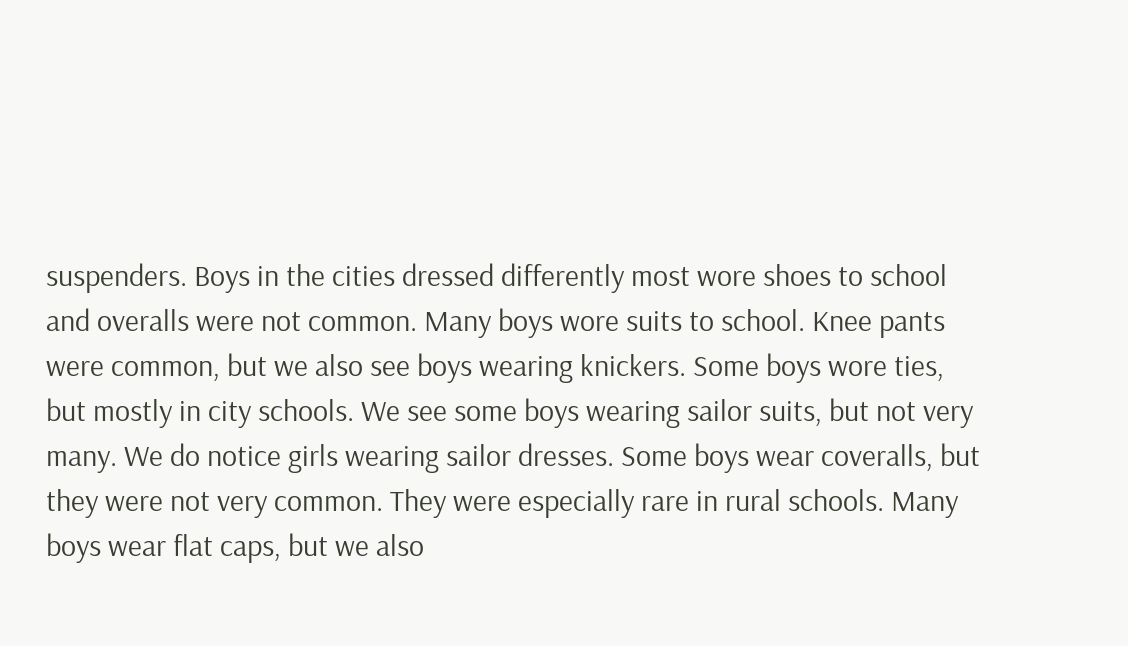suspenders. Boys in the cities dressed differently most wore shoes to school and overalls were not common. Many boys wore suits to school. Knee pants were common, but we also see boys wearing knickers. Some boys wore ties, but mostly in city schools. We see some boys wearing sailor suits, but not very many. We do notice girls wearing sailor dresses. Some boys wear coveralls, but they were not very common. They were especially rare in rural schools. Many boys wear flat caps, but we also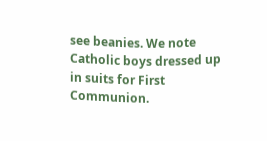see beanies. We note Catholic boys dressed up in suits for First Communion.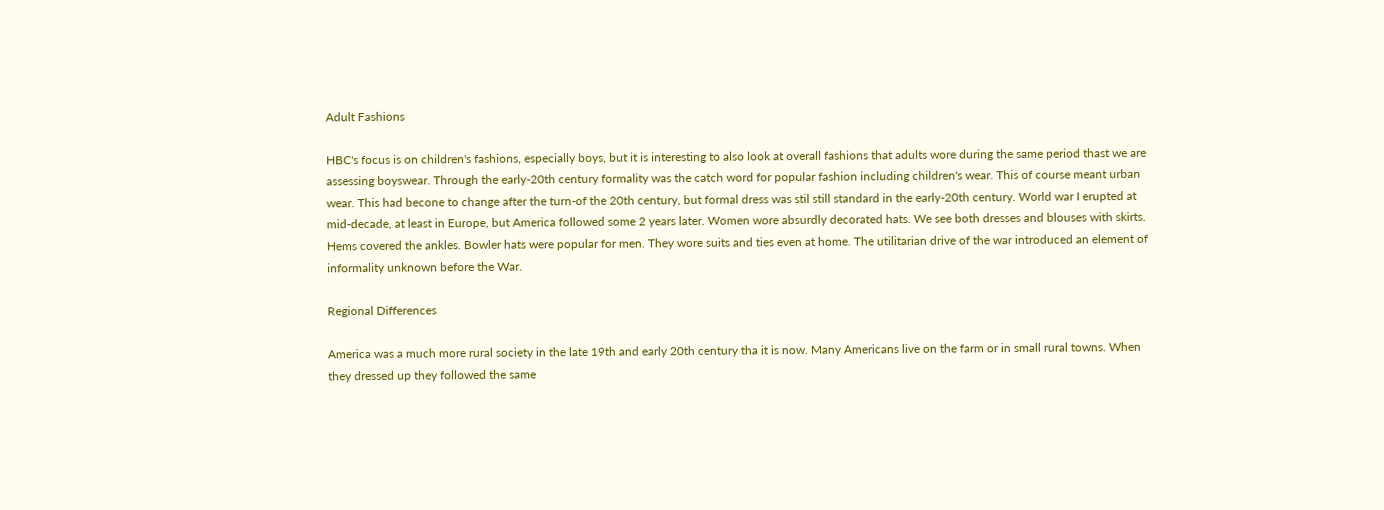Adult Fashions

HBC's focus is on children's fashions, especially boys, but it is interesting to also look at overall fashions that adults wore during the same period thast we are assessing boyswear. Through the early-20th century formality was the catch word for popular fashion including children's wear. This of course meant urban wear. This had becone to change after the turn-of the 20th century, but formal dress was stil still standard in the early-20th century. World war I erupted at mid-decade, at least in Europe, but America followed some 2 years later. Women wore absurdly decorated hats. We see both dresses and blouses with skirts. Hems covered the ankles. Bowler hats were popular for men. They wore suits and ties even at home. The utilitarian drive of the war introduced an element of informality unknown before the War.

Regional Differences

America was a much more rural society in the late 19th and early 20th century tha it is now. Many Americans live on the farm or in small rural towns. When they dressed up they followed the same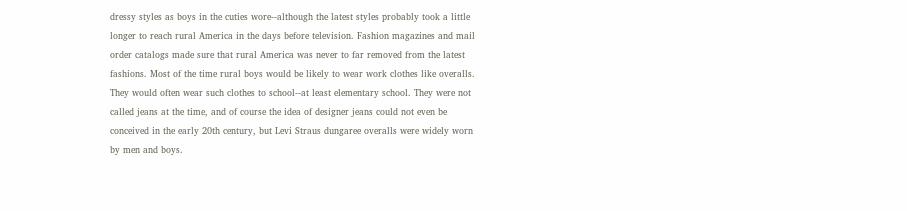dressy styles as boys in the cuties wore--although the latest styles probably took a little longer to reach rural America in the days before television. Fashion magazines and mail order catalogs made sure that rural America was never to far removed from the latest fashions. Most of the time rural boys would be likely to wear work clothes like overalls. They would often wear such clothes to school--at least elementary school. They were not called jeans at the time, and of course the idea of designer jeans could not even be conceived in the early 20th century, but Levi Straus dungaree overalls were widely worn by men and boys.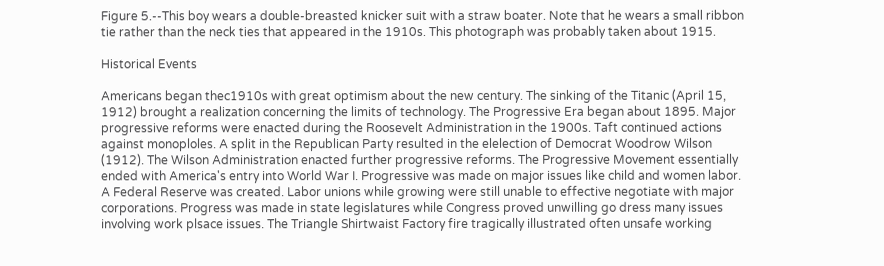Figure 5.--This boy wears a double-breasted knicker suit with a straw boater. Note that he wears a small ribbon tie rather than the neck ties that appeared in the 1910s. This photograph was probably taken about 1915.

Historical Events

Americans began thec1910s with great optimism about the new century. The sinking of the Titanic (April 15, 1912) brought a realization concerning the limits of technology. The Progressive Era began about 1895. Major progressive reforms were enacted during the Roosevelt Administration in the 1900s. Taft continued actions against monoploles. A split in the Republican Party resulted in the elelection of Democrat Woodrow Wilson (1912). The Wilson Administration enacted further progressive reforms. The Progressive Movement essentially ended with America's entry into World War I. Progressive was made on major issues like child and women labor. A Federal Reserve was created. Labor unions while growing were still unable to effective negotiate with major corporations. Progress was made in state legislatures while Congress proved unwilling go dress many issues involving work plsace issues. The Triangle Shirtwaist Factory fire tragically illustrated often unsafe working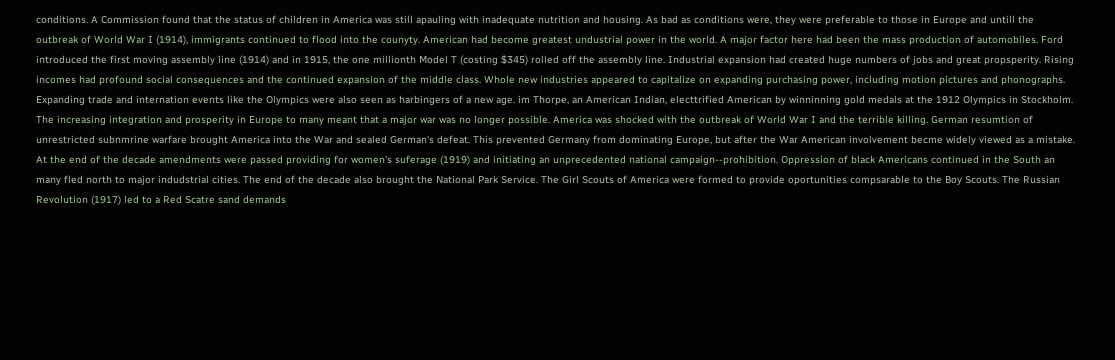conditions. A Commission found that the status of children in America was still apauling with inadequate nutrition and housing. As bad as conditions were, they were preferable to those in Europe and untill the outbreak of World War I (1914), immigrants continued to flood into the counyty. American had become greatest undustrial power in the world. A major factor here had been the mass production of automobiles. Ford introduced the first moving assembly line (1914) and in 1915, the one millionth Model T (costing $345) rolled off the assembly line. Industrial expansion had created huge numbers of jobs and great propsperity. Rising incomes had profound social consequences and the continued expansion of the middle class. Whole new industries appeared to capitalize on expanding purchasing power, including motion pictures and phonographs. Expanding trade and internation events like the Olympics were also seen as harbingers of a new age. im Thorpe, an American Indian, electtrified American by winninning gold medals at the 1912 Olympics in Stockholm. The increasing integration and prosperity in Europe to many meant that a major war was no longer possible. America was shocked with the outbreak of World War I and the terrible killing. German resumtion of unrestricted subnmrine warfare brought America into the War and sealed German's defeat. This prevented Germany from dominating Europe, but after the War American involvement becme widely viewed as a mistake. At the end of the decade amendments were passed providing for women's suferage (1919) and initiating an unprecedented national campaign--prohibition. Oppression of black Americans continued in the South an many fled north to major indudstrial cities. The end of the decade also brought the National Park Service. The Girl Scouts of America were formed to provide oportunities compsarable to the Boy Scouts. The Russian Revolution (1917) led to a Red Scatre sand demands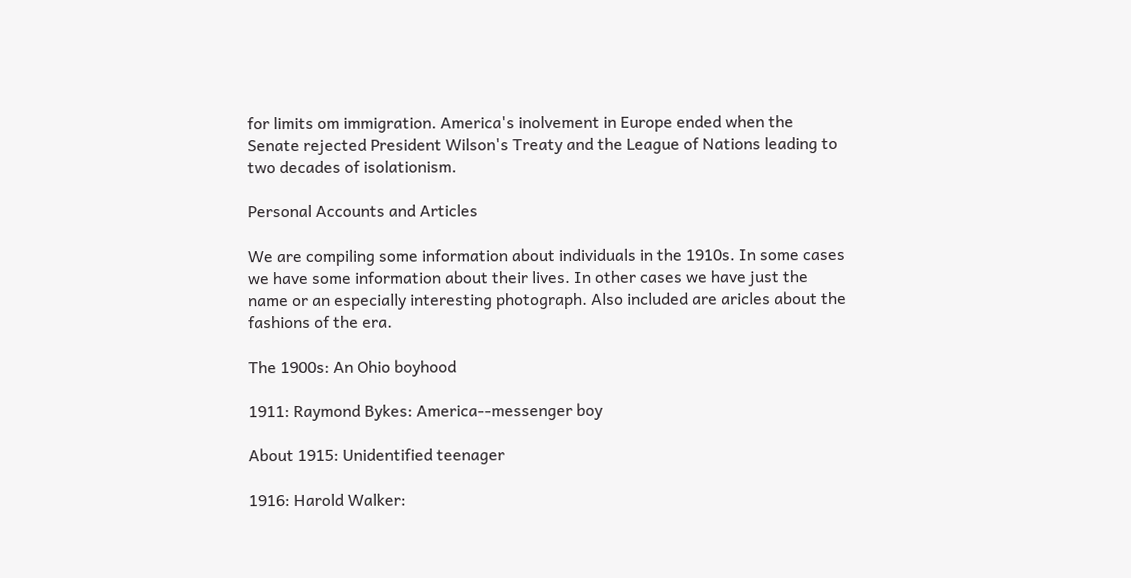for limits om immigration. America's inolvement in Europe ended when the Senate rejected President Wilson's Treaty and the League of Nations leading to two decades of isolationism.

Personal Accounts and Articles

We are compiling some information about individuals in the 1910s. In some cases we have some information about their lives. In other cases we have just the name or an especially interesting photograph. Also included are aricles about the fashions of the era.

The 1900s: An Ohio boyhood

1911: Raymond Bykes: America--messenger boy

About 1915: Unidentified teenager

1916: Harold Walker: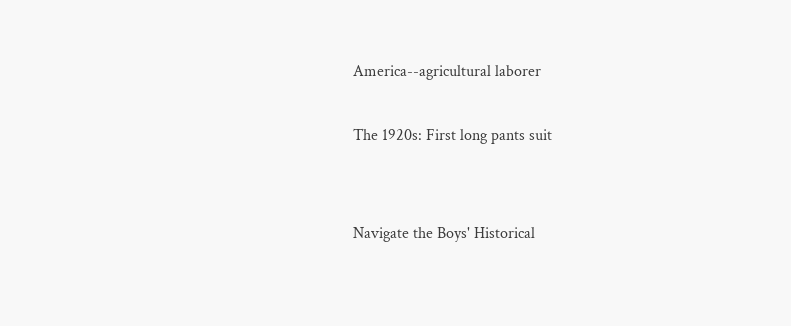America--agricultural laborer

The 1920s: First long pants suit


Navigate the Boys' Historical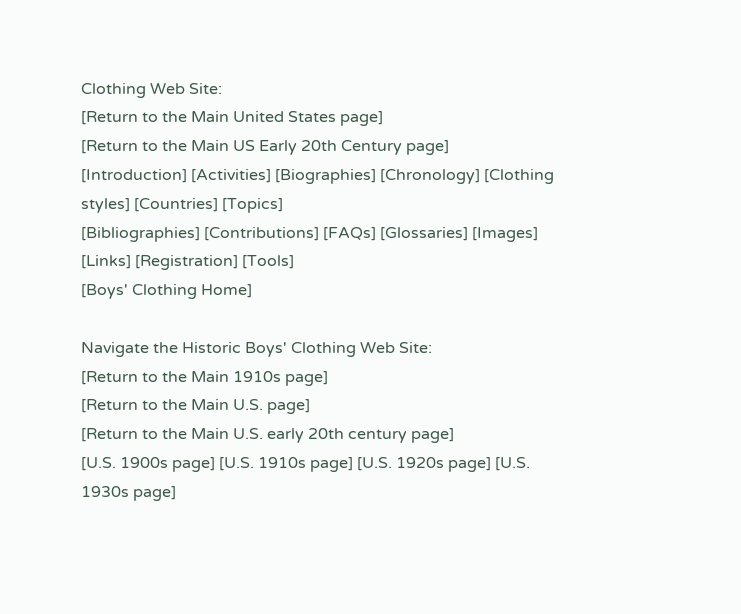Clothing Web Site:
[Return to the Main United States page]
[Return to the Main US Early 20th Century page]
[Introduction] [Activities] [Biographies] [Chronology] [Clothing styles] [Countries] [Topics]
[Bibliographies] [Contributions] [FAQs] [Glossaries] [Images] [Links] [Registration] [Tools]
[Boys' Clothing Home]

Navigate the Historic Boys' Clothing Web Site:
[Return to the Main 1910s page]
[Return to the Main U.S. page]
[Return to the Main U.S. early 20th century page]
[U.S. 1900s page] [U.S. 1910s page] [U.S. 1920s page] [U.S. 1930s page]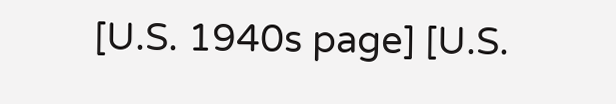[U.S. 1940s page] [U.S.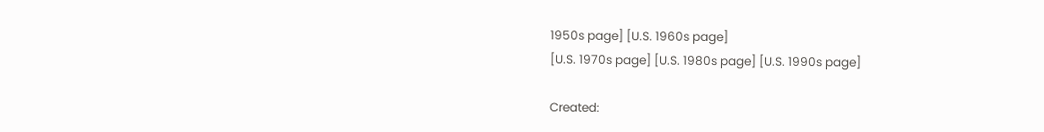1950s page] [U.S. 1960s page]
[U.S. 1970s page] [U.S. 1980s page] [U.S. 1990s page]

Created: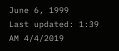June 6, 1999
Last updated: 1:39 AM 4/4/2019